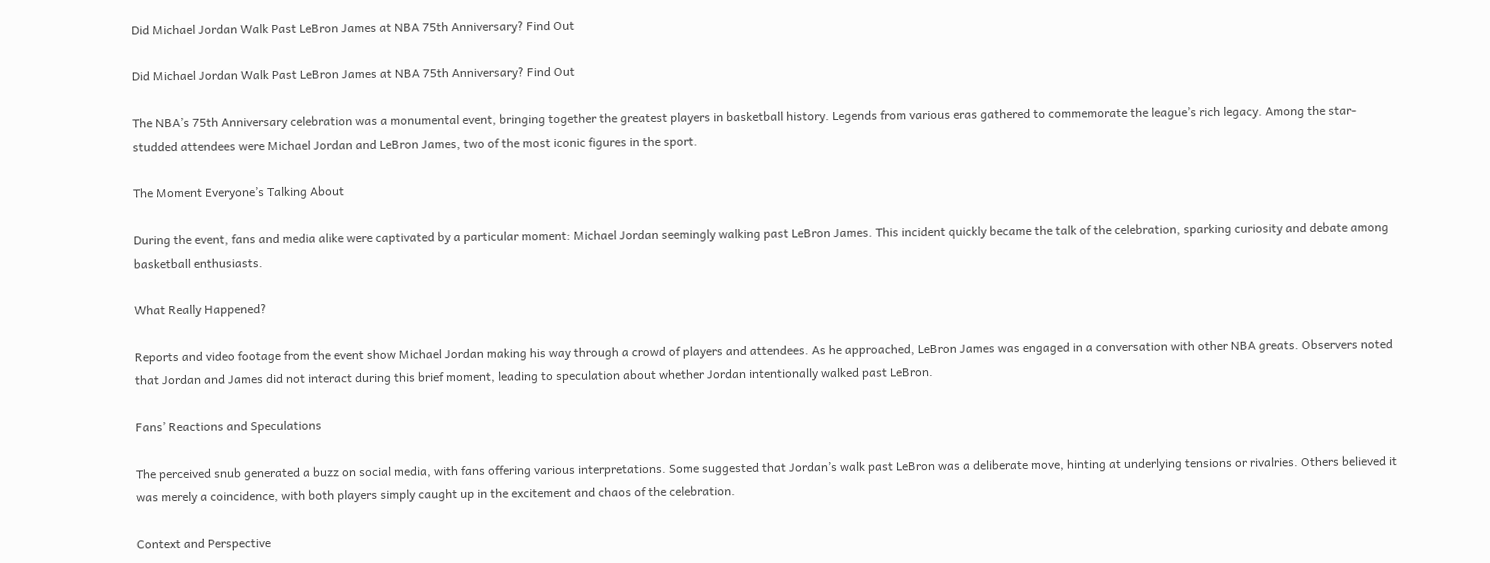Did Michael Jordan Walk Past LeBron James at NBA 75th Anniversary? Find Out

Did Michael Jordan Walk Past LeBron James at NBA 75th Anniversary? Find Out

The NBA’s 75th Anniversary celebration was a monumental event, bringing together the greatest players in basketball history. Legends from various eras gathered to commemorate the league’s rich legacy. Among the star-studded attendees were Michael Jordan and LeBron James, two of the most iconic figures in the sport.

The Moment Everyone’s Talking About

During the event, fans and media alike were captivated by a particular moment: Michael Jordan seemingly walking past LeBron James. This incident quickly became the talk of the celebration, sparking curiosity and debate among basketball enthusiasts.

What Really Happened?

Reports and video footage from the event show Michael Jordan making his way through a crowd of players and attendees. As he approached, LeBron James was engaged in a conversation with other NBA greats. Observers noted that Jordan and James did not interact during this brief moment, leading to speculation about whether Jordan intentionally walked past LeBron.

Fans’ Reactions and Speculations

The perceived snub generated a buzz on social media, with fans offering various interpretations. Some suggested that Jordan’s walk past LeBron was a deliberate move, hinting at underlying tensions or rivalries. Others believed it was merely a coincidence, with both players simply caught up in the excitement and chaos of the celebration.

Context and Perspective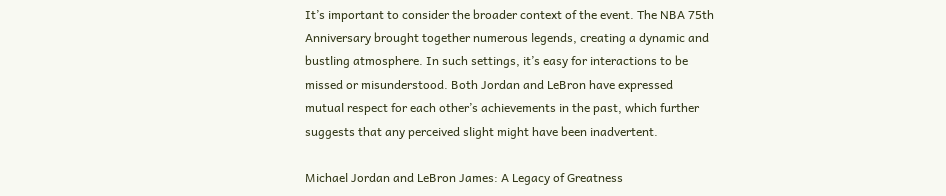It’s important to consider the broader context of the event. The NBA 75th Anniversary brought together numerous legends, creating a dynamic and bustling atmosphere. In such settings, it’s easy for interactions to be missed or misunderstood. Both Jordan and LeBron have expressed mutual respect for each other’s achievements in the past, which further suggests that any perceived slight might have been inadvertent.

Michael Jordan and LeBron James: A Legacy of Greatness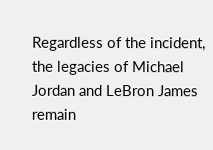Regardless of the incident, the legacies of Michael Jordan and LeBron James remain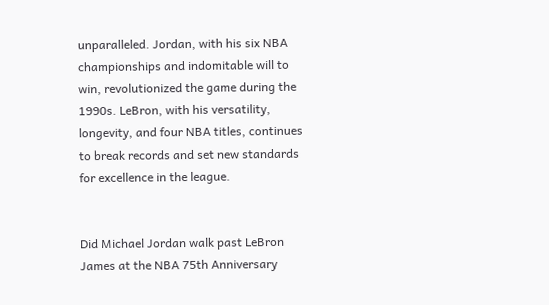unparalleled. Jordan, with his six NBA championships and indomitable will to win, revolutionized the game during the 1990s. LeBron, with his versatility, longevity, and four NBA titles, continues to break records and set new standards for excellence in the league.


Did Michael Jordan walk past LeBron James at the NBA 75th Anniversary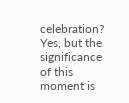celebration? Yes, but the significance of this moment is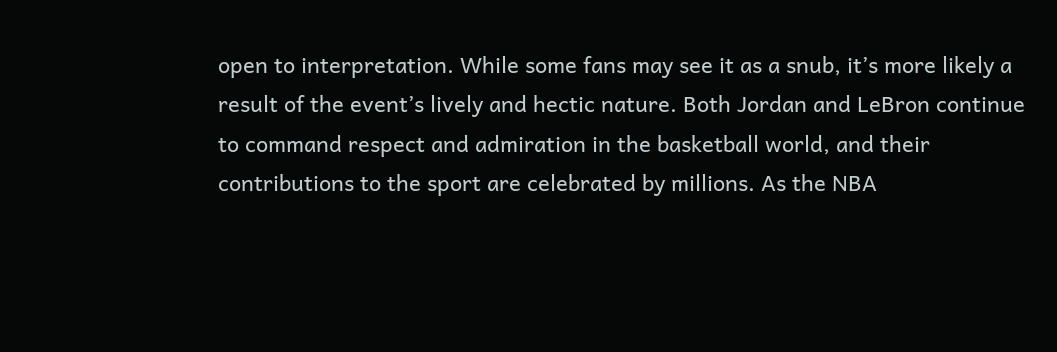open to interpretation. While some fans may see it as a snub, it’s more likely a result of the event’s lively and hectic nature. Both Jordan and LeBron continue to command respect and admiration in the basketball world, and their contributions to the sport are celebrated by millions. As the NBA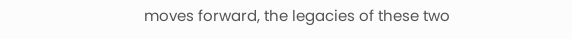moves forward, the legacies of these two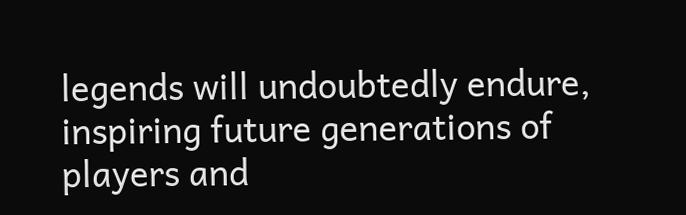legends will undoubtedly endure, inspiring future generations of players and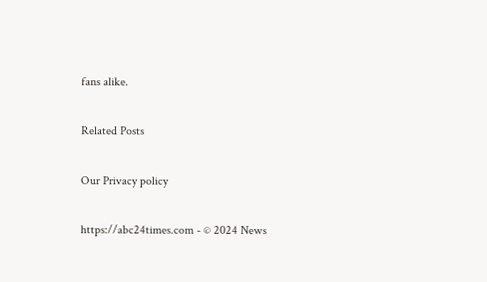fans alike.

Related Posts

Our Privacy policy

https://abc24times.com - © 2024 News